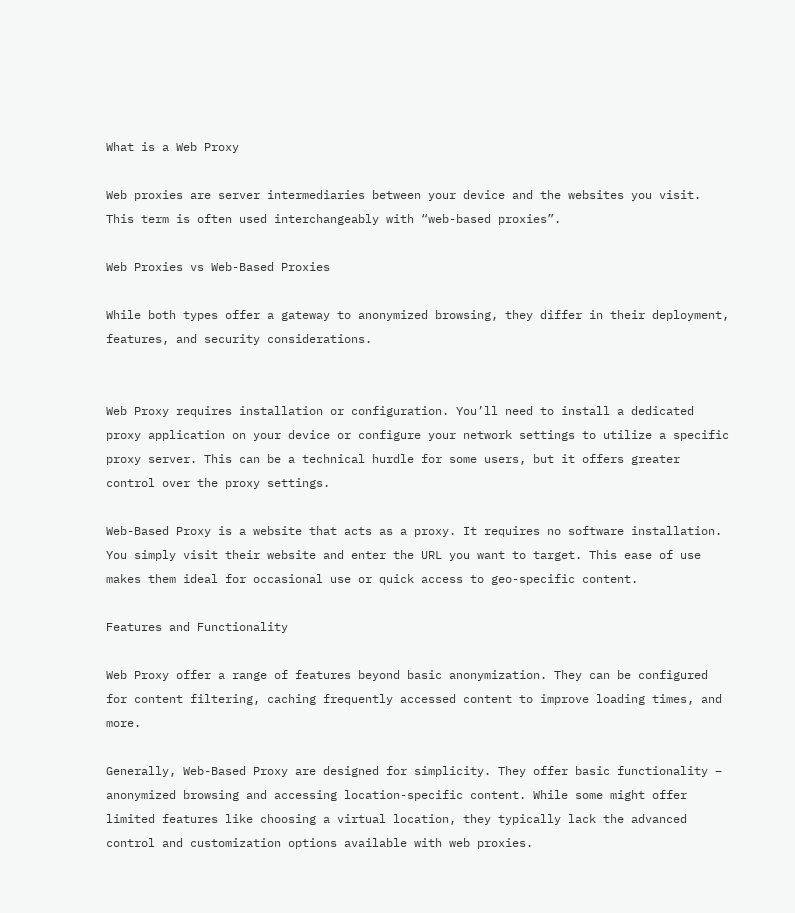What is a Web Proxy

Web proxies are server intermediaries between your device and the websites you visit.  This term is often used interchangeably with “web-based proxies”.

Web Proxies vs Web-Based Proxies

While both types offer a gateway to anonymized browsing, they differ in their deployment, features, and security considerations.


Web Proxy requires installation or configuration. You’ll need to install a dedicated proxy application on your device or configure your network settings to utilize a specific proxy server. This can be a technical hurdle for some users, but it offers greater control over the proxy settings.

Web-Based Proxy is a website that acts as a proxy. It requires no software installation. You simply visit their website and enter the URL you want to target. This ease of use makes them ideal for occasional use or quick access to geo-specific content.

Features and Functionality

Web Proxy offer a range of features beyond basic anonymization. They can be configured for content filtering, caching frequently accessed content to improve loading times, and more.

Generally, Web-Based Proxy are designed for simplicity. They offer basic functionality – anonymized browsing and accessing location-specific content. While some might offer limited features like choosing a virtual location, they typically lack the advanced control and customization options available with web proxies.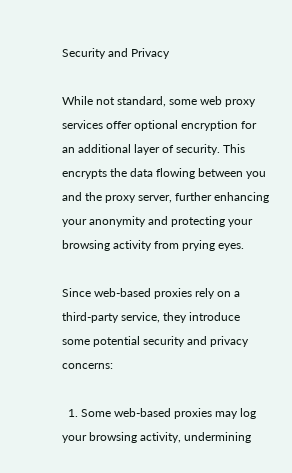Security and Privacy

While not standard, some web proxy services offer optional encryption for an additional layer of security. This encrypts the data flowing between you and the proxy server, further enhancing your anonymity and protecting your browsing activity from prying eyes.

Since web-based proxies rely on a third-party service, they introduce some potential security and privacy concerns:

  1. Some web-based proxies may log your browsing activity, undermining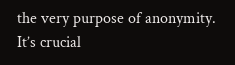the very purpose of anonymity. It’s crucial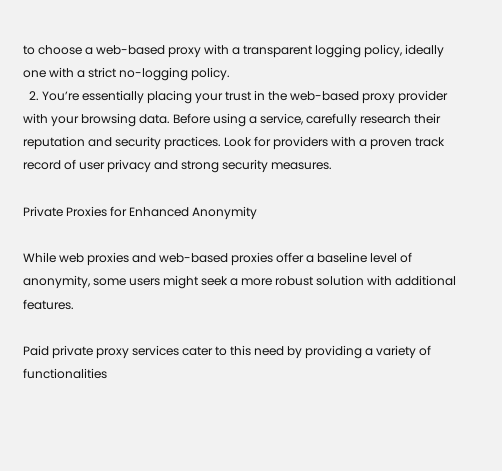to choose a web-based proxy with a transparent logging policy, ideally one with a strict no-logging policy.
  2. You’re essentially placing your trust in the web-based proxy provider with your browsing data. Before using a service, carefully research their reputation and security practices. Look for providers with a proven track record of user privacy and strong security measures.

Private Proxies for Enhanced Anonymity

While web proxies and web-based proxies offer a baseline level of anonymity, some users might seek a more robust solution with additional features.

Paid private proxy services cater to this need by providing a variety of functionalities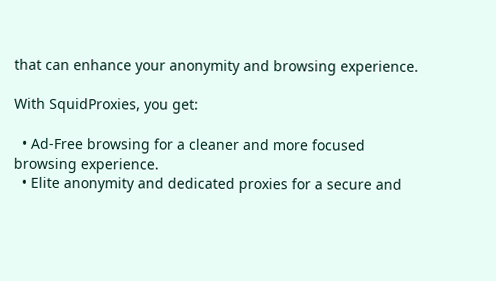that can enhance your anonymity and browsing experience.

With SquidProxies, you get:

  • Ad-Free browsing for a cleaner and more focused browsing experience.
  • Elite anonymity and dedicated proxies for a secure and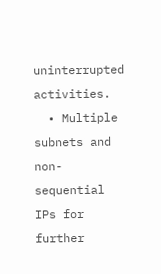uninterrupted activities.
  • Multiple subnets and non-sequential IPs for further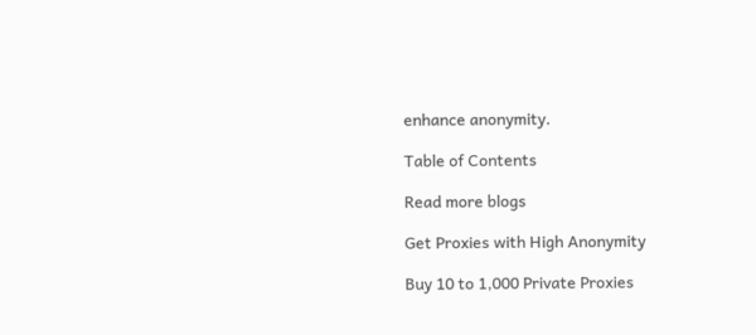enhance anonymity.

Table of Contents

Read more blogs

Get Proxies with High Anonymity

Buy 10 to 1,000 Private Proxies